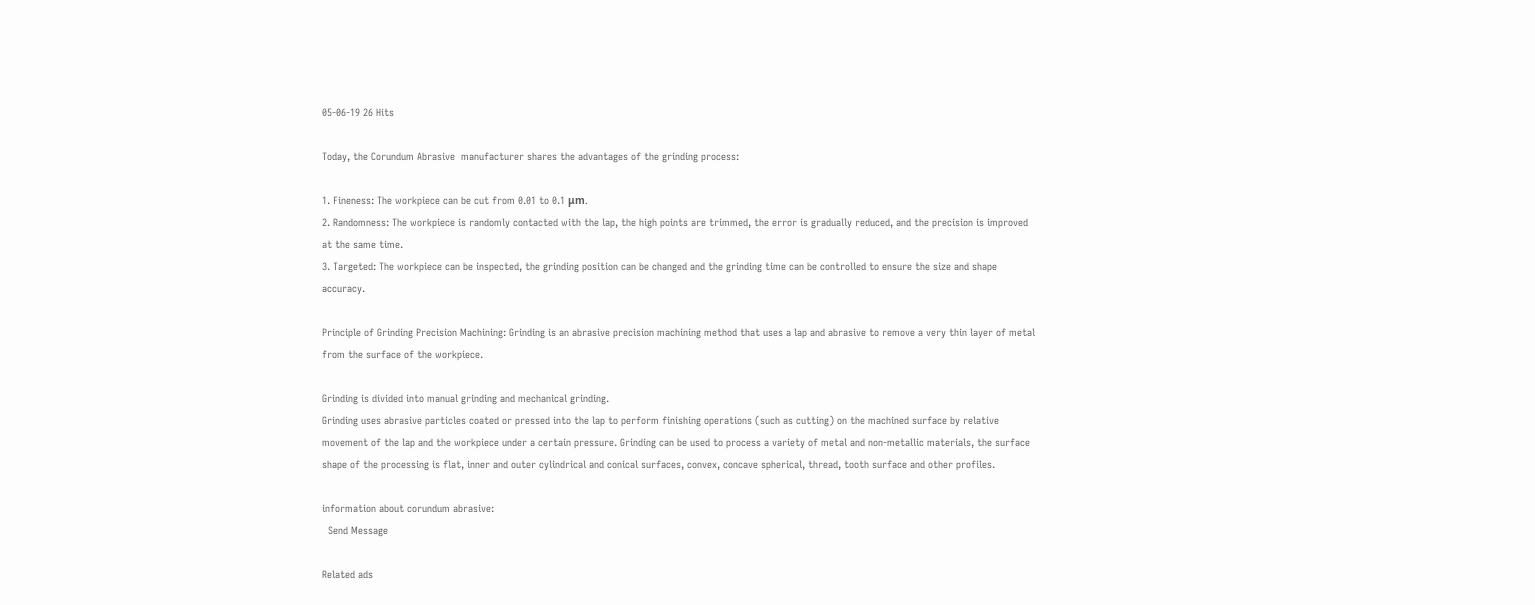05-06-19 26 Hits

Today, the Corundum Abrasive  manufacturer shares the advantages of the grinding process:

1. Fineness: The workpiece can be cut from 0.01 to 0.1 μm.
2. Randomness: The workpiece is randomly contacted with the lap, the high points are trimmed, the error is gradually reduced, and the precision is improved at the same time.
3. Targeted: The workpiece can be inspected, the grinding position can be changed and the grinding time can be controlled to ensure the size and shape accuracy.

Principle of Grinding Precision Machining: Grinding is an abrasive precision machining method that uses a lap and abrasive to remove a very thin layer of metal from the surface of the workpiece.

Grinding is divided into manual grinding and mechanical grinding.
Grinding uses abrasive particles coated or pressed into the lap to perform finishing operations (such as cutting) on the machined surface by relative movement of the lap and the workpiece under a certain pressure. Grinding can be used to process a variety of metal and non-metallic materials, the surface shape of the processing is flat, inner and outer cylindrical and conical surfaces, convex, concave spherical, thread, tooth surface and other profiles.

information about corundum abrasive:
  Send Message

Related ads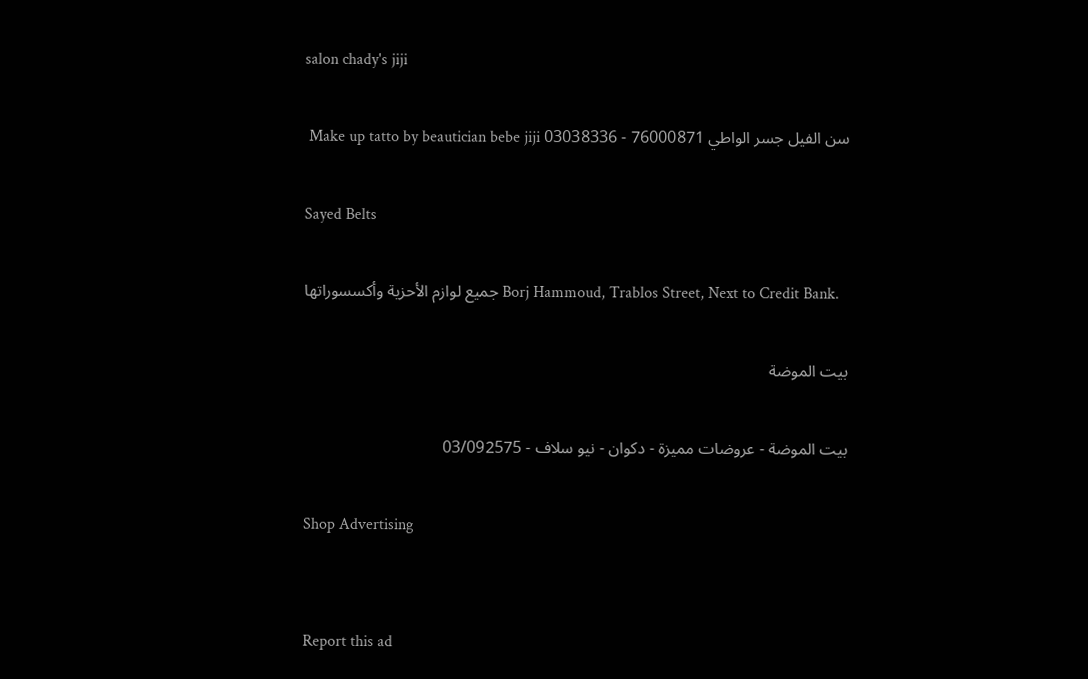salon chady's jiji

 Make up tatto by beautician bebe jiji سن الفيل جسر الواطي 76000871 - 03038336

Sayed Belts

جميع لوازم الأحزية وأكسسوراتها Borj Hammoud, Trablos Street, Next to Credit Bank.

بيت الموضة

بيت الموضة - عروضات مميزة - دكوان - نيو سلاف - 03/092575

Shop Advertising


Report this ad